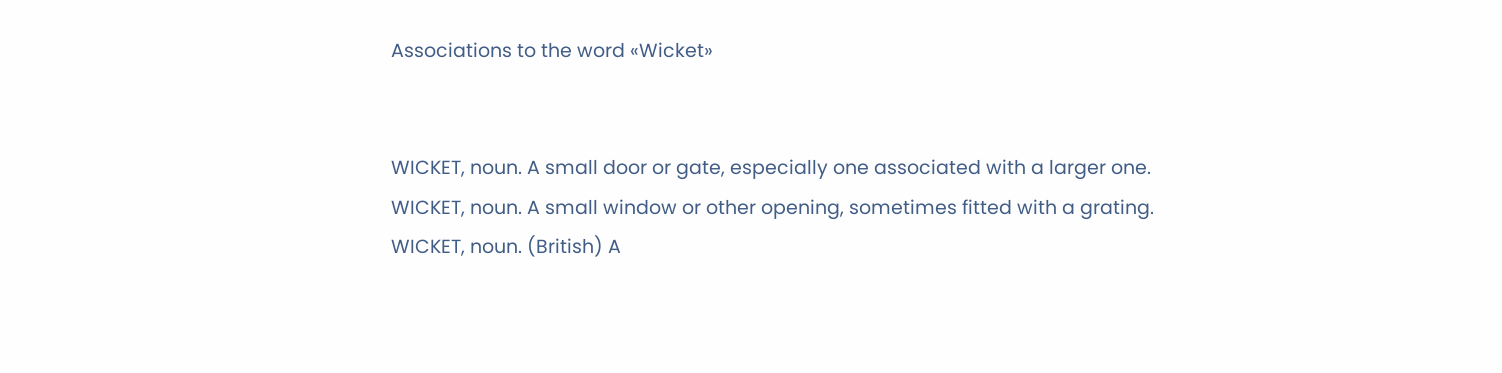Associations to the word «Wicket»


WICKET, noun. A small door or gate, especially one associated with a larger one.
WICKET, noun. A small window or other opening, sometimes fitted with a grating.
WICKET, noun. (British) A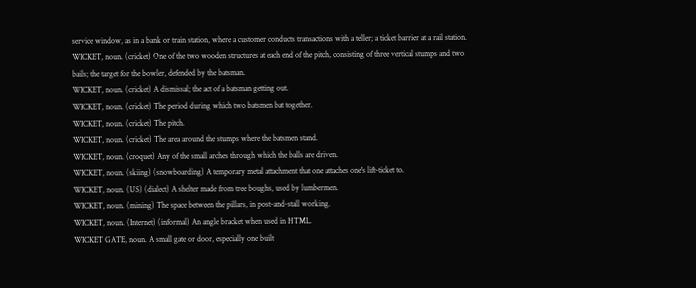service window, as in a bank or train station, where a customer conducts transactions with a teller; a ticket barrier at a rail station.
WICKET, noun. (cricket) One of the two wooden structures at each end of the pitch, consisting of three vertical stumps and two bails; the target for the bowler, defended by the batsman.
WICKET, noun. (cricket) A dismissal; the act of a batsman getting out.
WICKET, noun. (cricket) The period during which two batsmen bat together.
WICKET, noun. (cricket) The pitch.
WICKET, noun. (cricket) The area around the stumps where the batsmen stand.
WICKET, noun. (croquet) Any of the small arches through which the balls are driven.
WICKET, noun. (skiing) (snowboarding) A temporary metal attachment that one attaches one's lift-ticket to.
WICKET, noun. (US) (dialect) A shelter made from tree boughs, used by lumbermen.
WICKET, noun. (mining) The space between the pillars, in post-and-stall working.
WICKET, noun. (Internet) (informal) An angle bracket when used in HTML.
WICKET GATE, noun. A small gate or door, especially one built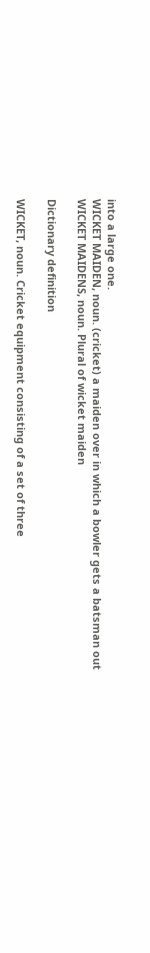into a large one.
WICKET MAIDEN, noun. (cricket) a maiden over in which a bowler gets a batsman out
WICKET MAIDENS, noun. Plural of wicket maiden

Dictionary definition

WICKET, noun. Cricket equipment consisting of a set of three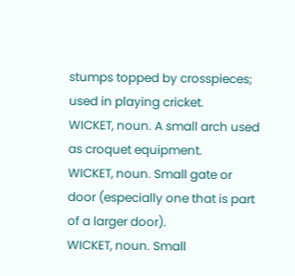stumps topped by crosspieces; used in playing cricket.
WICKET, noun. A small arch used as croquet equipment.
WICKET, noun. Small gate or door (especially one that is part of a larger door).
WICKET, noun. Small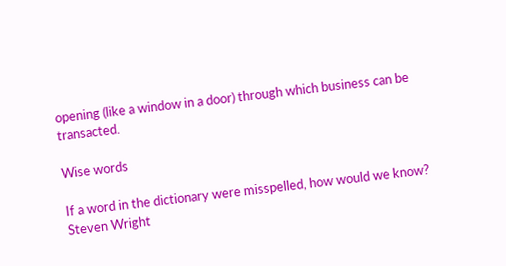opening (like a window in a door) through which business can be transacted.

Wise words

If a word in the dictionary were misspelled, how would we know?
Steven Wright